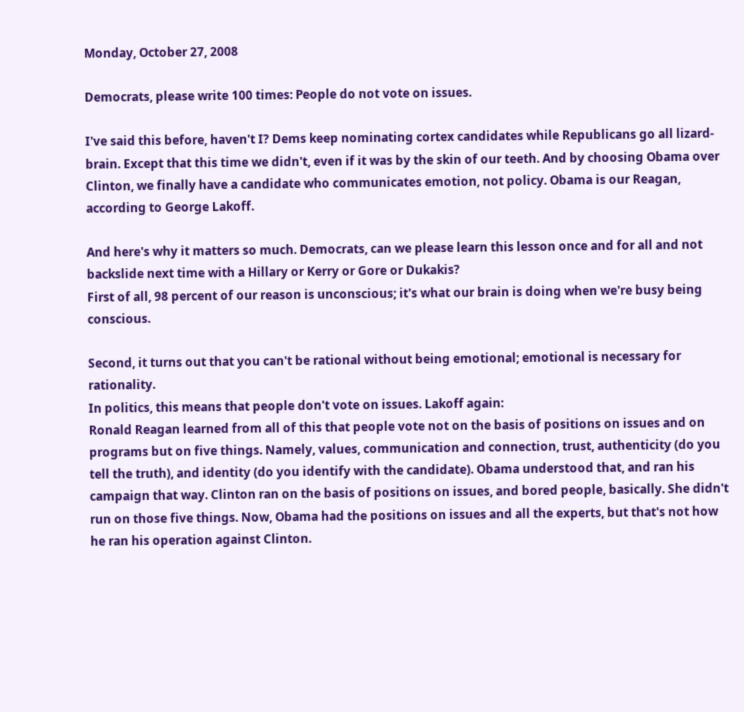Monday, October 27, 2008

Democrats, please write 100 times: People do not vote on issues.

I've said this before, haven't I? Dems keep nominating cortex candidates while Republicans go all lizard-brain. Except that this time we didn't, even if it was by the skin of our teeth. And by choosing Obama over Clinton, we finally have a candidate who communicates emotion, not policy. Obama is our Reagan, according to George Lakoff.

And here's why it matters so much. Democrats, can we please learn this lesson once and for all and not backslide next time with a Hillary or Kerry or Gore or Dukakis?
First of all, 98 percent of our reason is unconscious; it's what our brain is doing when we're busy being conscious.

Second, it turns out that you can't be rational without being emotional; emotional is necessary for rationality.
In politics, this means that people don't vote on issues. Lakoff again:
Ronald Reagan learned from all of this that people vote not on the basis of positions on issues and on programs but on five things. Namely, values, communication and connection, trust, authenticity (do you tell the truth), and identity (do you identify with the candidate). Obama understood that, and ran his campaign that way. Clinton ran on the basis of positions on issues, and bored people, basically. She didn't run on those five things. Now, Obama had the positions on issues and all the experts, but that's not how he ran his operation against Clinton.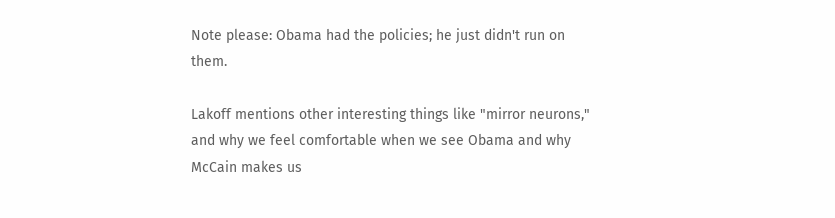Note please: Obama had the policies; he just didn't run on them.

Lakoff mentions other interesting things like "mirror neurons," and why we feel comfortable when we see Obama and why McCain makes us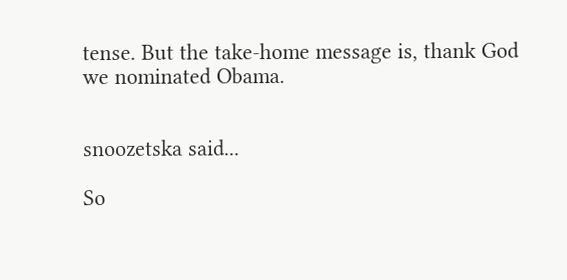tense. But the take-home message is, thank God we nominated Obama.


snoozetska said...

So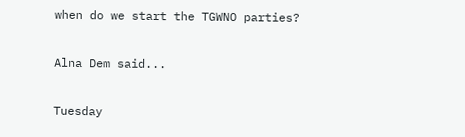when do we start the TGWNO parties?

Alna Dem said...

Tuesday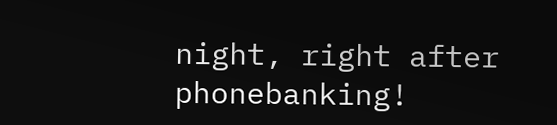night, right after phonebanking!